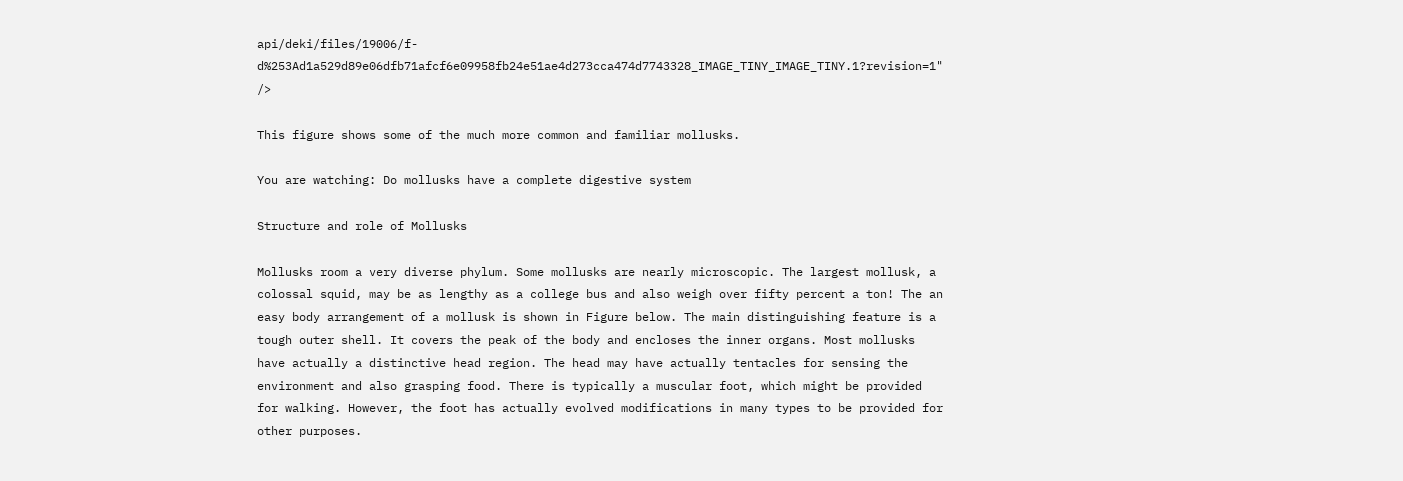api/deki/files/19006/f-d%253Ad1a529d89e06dfb71afcf6e09958fb24e51ae4d273cca474d7743328_IMAGE_TINY_IMAGE_TINY.1?revision=1" />

This figure shows some of the much more common and familiar mollusks.

You are watching: Do mollusks have a complete digestive system

Structure and role of Mollusks

Mollusks room a very diverse phylum. Some mollusks are nearly microscopic. The largest mollusk, a colossal squid, may be as lengthy as a college bus and also weigh over fifty percent a ton! The an easy body arrangement of a mollusk is shown in Figure below. The main distinguishing feature is a tough outer shell. It covers the peak of the body and encloses the inner organs. Most mollusks have actually a distinctive head region. The head may have actually tentacles for sensing the environment and also grasping food. There is typically a muscular foot, which might be provided for walking. However, the foot has actually evolved modifications in many types to be provided for other purposes.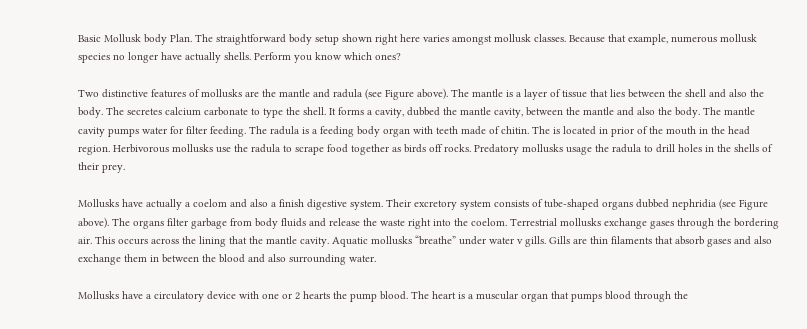Basic Mollusk body Plan. The straightforward body setup shown right here varies amongst mollusk classes. Because that example, numerous mollusk species no longer have actually shells. Perform you know which ones?

Two distinctive features of mollusks are the mantle and radula (see Figure above). The mantle is a layer of tissue that lies between the shell and also the body. The secretes calcium carbonate to type the shell. It forms a cavity, dubbed the mantle cavity, between the mantle and also the body. The mantle cavity pumps water for filter feeding. The radula is a feeding body organ with teeth made of chitin. The is located in prior of the mouth in the head region. Herbivorous mollusks use the radula to scrape food together as birds off rocks. Predatory mollusks usage the radula to drill holes in the shells of their prey.

Mollusks have actually a coelom and also a finish digestive system. Their excretory system consists of tube-shaped organs dubbed nephridia (see Figure above). The organs filter garbage from body fluids and release the waste right into the coelom. Terrestrial mollusks exchange gases through the bordering air. This occurs across the lining that the mantle cavity. Aquatic mollusks “breathe” under water v gills. Gills are thin filaments that absorb gases and also exchange them in between the blood and also surrounding water.

Mollusks have a circulatory device with one or 2 hearts the pump blood. The heart is a muscular organ that pumps blood through the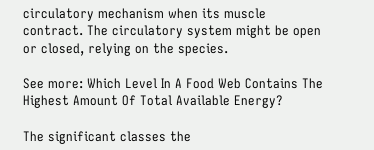circulatory mechanism when its muscle contract. The circulatory system might be open or closed, relying on the species.

See more: Which Level In A Food Web Contains The Highest Amount Of Total Available Energy?

The significant classes the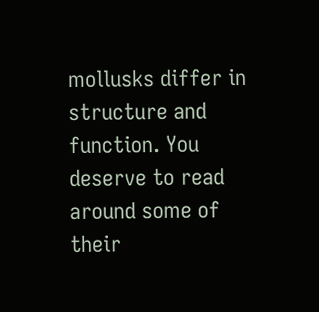mollusks differ in structure and function. You deserve to read around some of their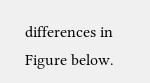differences in Figure below.